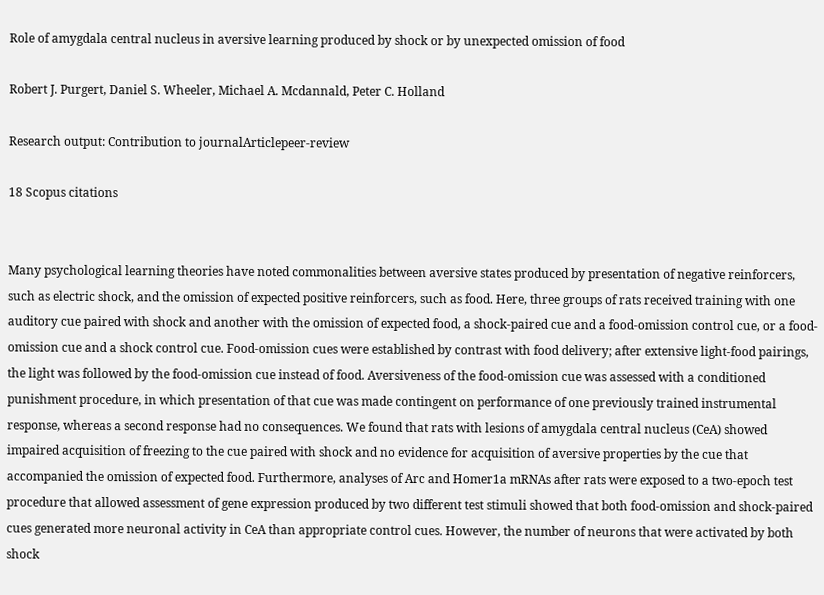Role of amygdala central nucleus in aversive learning produced by shock or by unexpected omission of food

Robert J. Purgert, Daniel S. Wheeler, Michael A. Mcdannald, Peter C. Holland

Research output: Contribution to journalArticlepeer-review

18 Scopus citations


Many psychological learning theories have noted commonalities between aversive states produced by presentation of negative reinforcers, such as electric shock, and the omission of expected positive reinforcers, such as food. Here, three groups of rats received training with one auditory cue paired with shock and another with the omission of expected food, a shock-paired cue and a food-omission control cue, or a food-omission cue and a shock control cue. Food-omission cues were established by contrast with food delivery; after extensive light-food pairings, the light was followed by the food-omission cue instead of food. Aversiveness of the food-omission cue was assessed with a conditioned punishment procedure, in which presentation of that cue was made contingent on performance of one previously trained instrumental response, whereas a second response had no consequences. We found that rats with lesions of amygdala central nucleus (CeA) showed impaired acquisition of freezing to the cue paired with shock and no evidence for acquisition of aversive properties by the cue that accompanied the omission of expected food. Furthermore, analyses of Arc and Homer1a mRNAs after rats were exposed to a two-epoch test procedure that allowed assessment of gene expression produced by two different test stimuli showed that both food-omission and shock-paired cues generated more neuronal activity in CeA than appropriate control cues. However, the number of neurons that were activated by both shock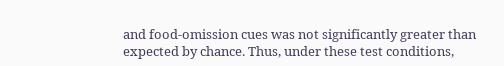and food-omission cues was not significantly greater than expected by chance. Thus, under these test conditions,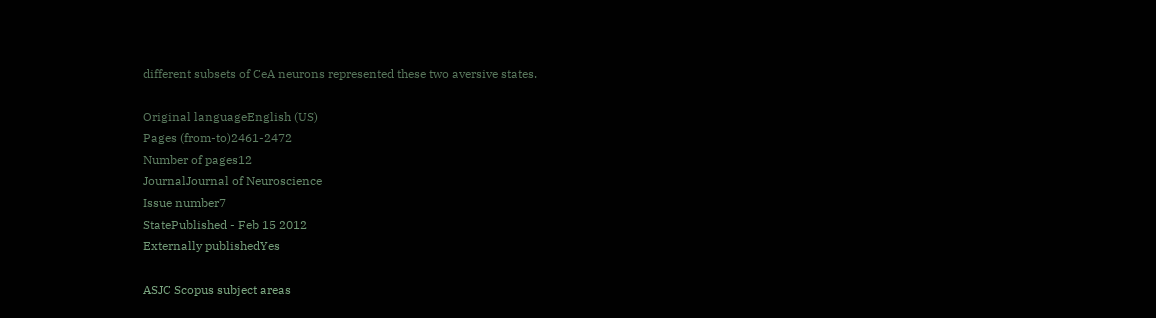different subsets of CeA neurons represented these two aversive states.

Original languageEnglish (US)
Pages (from-to)2461-2472
Number of pages12
JournalJournal of Neuroscience
Issue number7
StatePublished - Feb 15 2012
Externally publishedYes

ASJC Scopus subject areas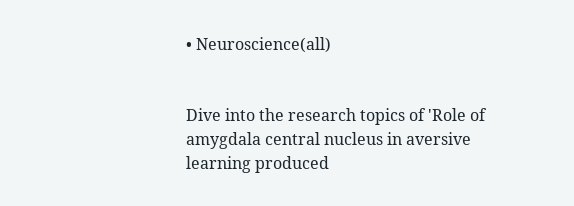• Neuroscience(all)


Dive into the research topics of 'Role of amygdala central nucleus in aversive learning produced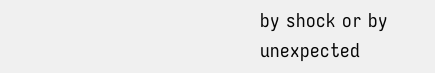by shock or by unexpected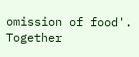omission of food'. Together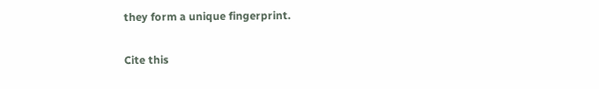they form a unique fingerprint.

Cite this